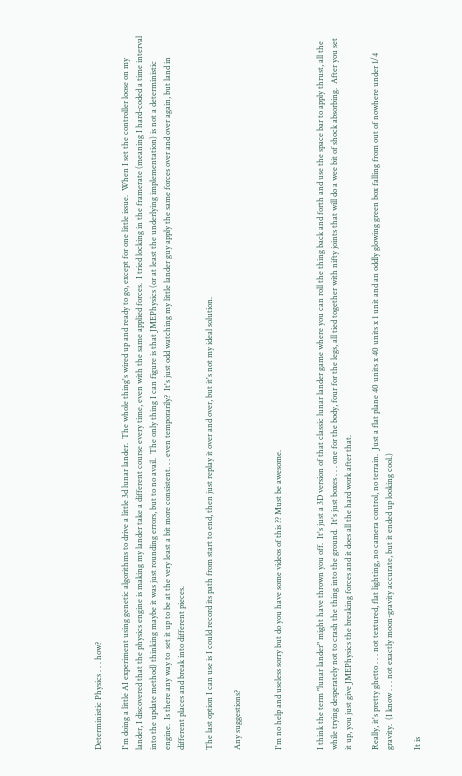Deterministic Physics . . . how?

I'm doing a little AI experiment using genetic algorithms to drive a little 3d lunar lander.  The whole thing's wired up and ready to go, except for one little issue.  When I set the controller loose on my lander, I discovered that the physics engine is making my lander take a different course every time, even with the same applied forces.  I tried locking in the framerate (meaning I hard-coded a time interval into the update method) thinking maybe it was just rounding errors, but to no avail.  The only thing I can figure is that JMEPhysics (or at least the underlying implementation) is not a deterministic engine.  Is there any way to  set it up to be at the very least a bit more consistent. . . even temporarily?  It's just odd watching my little lander guy apply the same forces over and over again, but land in different places and break into different pieces.

The last option I can use is I could record its path from start to end, then just replay it over and over, but it's not my ideal solution.

Any suggestions?


I'm no help and useless sorry but do you have some videos of this ?? Must be awesome.


I think the term "lunar lander" might have thrown you off.  It's just a 3D version of that classic lunar lander game where you can roll the thing back and forth and use the space bar to apply thrust, all the while trying desperately not to crash the thing into the ground.  It's just boxes . . . one for the body, four for the legs, all tied together with nifty joints that will do a wee bit of shock absorbing.  After you set it up, you just give JMEPhysics the breaking forces and it does all the hard work after that.

Really, it's pretty ghetto . . . not textured, flat lighting, no camera control, no terrain.  Just a flat plane 40 units x 40 units x 1 unit and an oddly glowing green box falling from out of nowhere under 1/4 gravity.  (I know . . . not exactly moon-gravity accurate, but it ended up looking cool.)

It is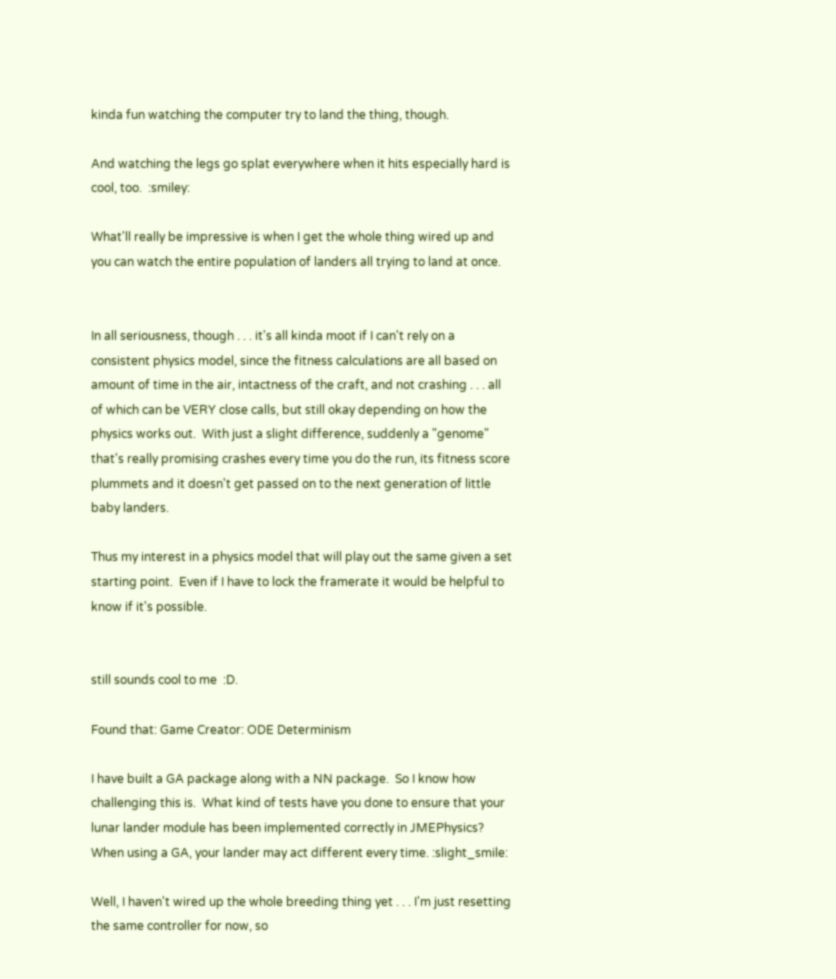kinda fun watching the computer try to land the thing, though.

And watching the legs go splat everywhere when it hits especially hard is cool, too.  :smiley:

What'll really be impressive is when I get the whole thing wired up and you can watch the entire population of landers all trying to land at once.


In all seriousness, though . . . it's all kinda moot if I can't rely on a consistent physics model, since the fitness calculations are all based on amount of time in the air, intactness of the craft, and not crashing . . . all of which can be VERY close calls, but still okay depending on how the physics works out.  With just a slight difference, suddenly a "genome" that's really promising crashes every time you do the run, its fitness score plummets and it doesn't get passed on to the next generation of little baby landers.

Thus my interest in a physics model that will play out the same given a set starting point.  Even if I have to lock the framerate it would be helpful to know if it's possible.


still sounds cool to me  :D.

Found that: Game Creator: ODE Determinism

I have built a GA package along with a NN package.  So I know how challenging this is.  What kind of tests have you done to ensure that your lunar lander module has been implemented correctly in JMEPhysics?  When using a GA, your lander may act different every time. :slight_smile:

Well, I haven't wired up the whole breeding thing yet . . . I'm just resetting the same controller for now, so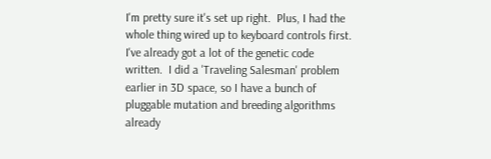I'm pretty sure it's set up right.  Plus, I had the whole thing wired up to keyboard controls first.  I've already got a lot of the genetic code written.  I did a 'Traveling Salesman' problem earlier in 3D space, so I have a bunch of pluggable mutation and breeding algorithms already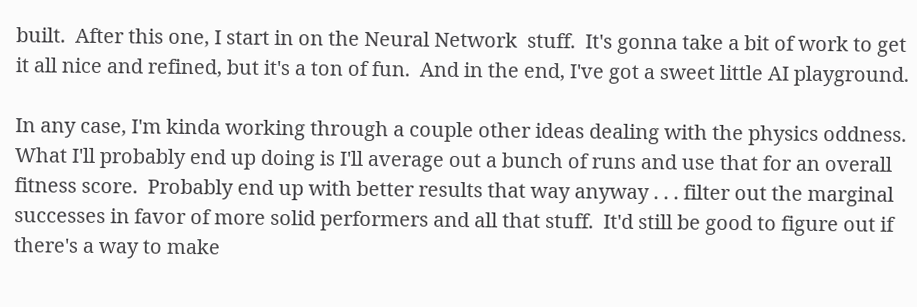built.  After this one, I start in on the Neural Network  stuff.  It's gonna take a bit of work to get it all nice and refined, but it's a ton of fun.  And in the end, I've got a sweet little AI playground.

In any case, I'm kinda working through a couple other ideas dealing with the physics oddness.  What I'll probably end up doing is I'll average out a bunch of runs and use that for an overall fitness score.  Probably end up with better results that way anyway . . . filter out the marginal successes in favor of more solid performers and all that stuff.  It'd still be good to figure out if there's a way to make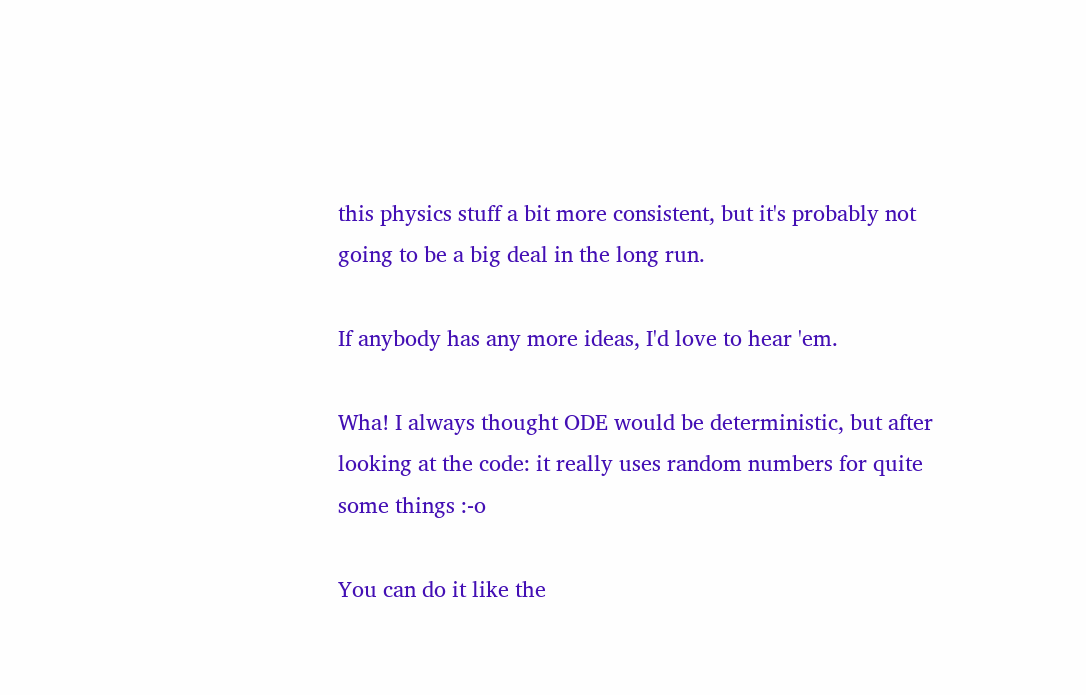this physics stuff a bit more consistent, but it's probably not going to be a big deal in the long run.

If anybody has any more ideas, I'd love to hear 'em.

Wha! I always thought ODE would be deterministic, but after looking at the code: it really uses random numbers for quite some things :-o

You can do it like the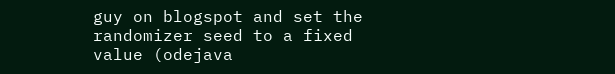guy on blogspot and set the randomizer seed to a fixed value (odejava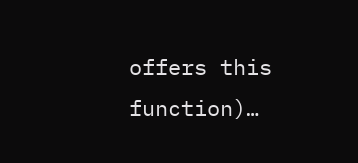offers this function)…